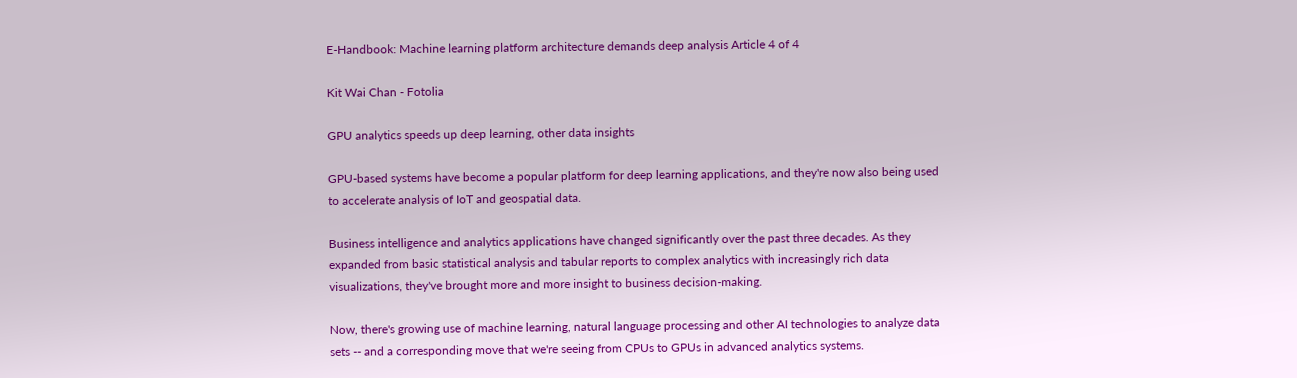E-Handbook: Machine learning platform architecture demands deep analysis Article 4 of 4

Kit Wai Chan - Fotolia

GPU analytics speeds up deep learning, other data insights

GPU-based systems have become a popular platform for deep learning applications, and they're now also being used to accelerate analysis of IoT and geospatial data.

Business intelligence and analytics applications have changed significantly over the past three decades. As they expanded from basic statistical analysis and tabular reports to complex analytics with increasingly rich data visualizations, they've brought more and more insight to business decision-making.

Now, there's growing use of machine learning, natural language processing and other AI technologies to analyze data sets -- and a corresponding move that we're seeing from CPUs to GPUs in advanced analytics systems.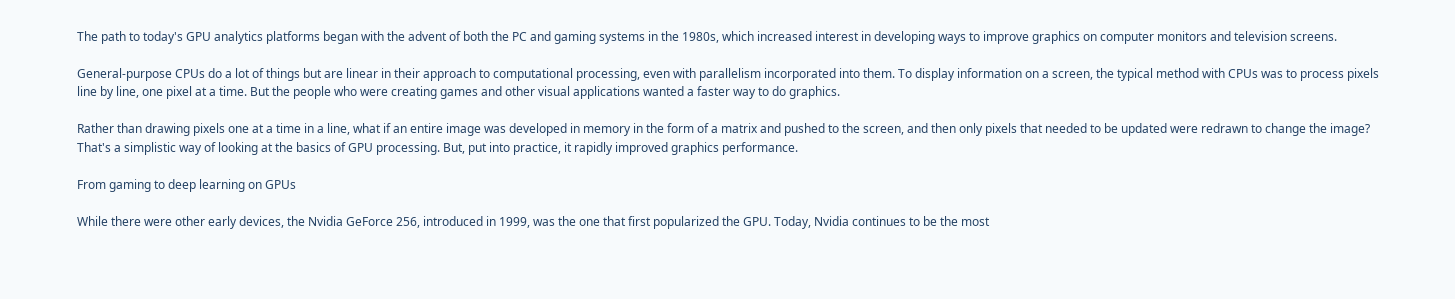The path to today's GPU analytics platforms began with the advent of both the PC and gaming systems in the 1980s, which increased interest in developing ways to improve graphics on computer monitors and television screens.

General-purpose CPUs do a lot of things but are linear in their approach to computational processing, even with parallelism incorporated into them. To display information on a screen, the typical method with CPUs was to process pixels line by line, one pixel at a time. But the people who were creating games and other visual applications wanted a faster way to do graphics.

Rather than drawing pixels one at a time in a line, what if an entire image was developed in memory in the form of a matrix and pushed to the screen, and then only pixels that needed to be updated were redrawn to change the image? That's a simplistic way of looking at the basics of GPU processing. But, put into practice, it rapidly improved graphics performance.

From gaming to deep learning on GPUs

While there were other early devices, the Nvidia GeForce 256, introduced in 1999, was the one that first popularized the GPU. Today, Nvidia continues to be the most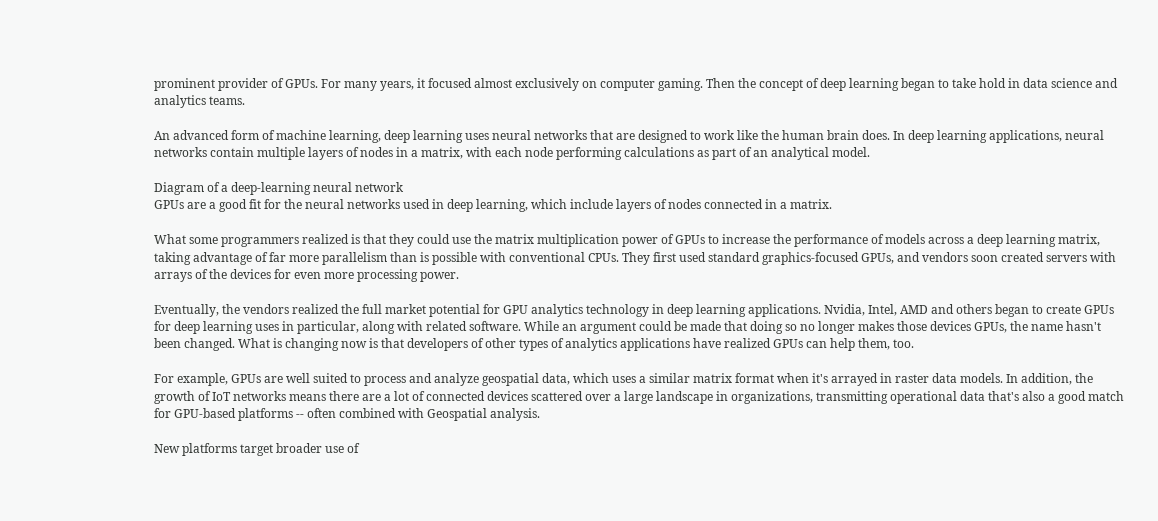prominent provider of GPUs. For many years, it focused almost exclusively on computer gaming. Then the concept of deep learning began to take hold in data science and analytics teams.

An advanced form of machine learning, deep learning uses neural networks that are designed to work like the human brain does. In deep learning applications, neural networks contain multiple layers of nodes in a matrix, with each node performing calculations as part of an analytical model.

Diagram of a deep-learning neural network
GPUs are a good fit for the neural networks used in deep learning, which include layers of nodes connected in a matrix.

What some programmers realized is that they could use the matrix multiplication power of GPUs to increase the performance of models across a deep learning matrix, taking advantage of far more parallelism than is possible with conventional CPUs. They first used standard graphics-focused GPUs, and vendors soon created servers with arrays of the devices for even more processing power.

Eventually, the vendors realized the full market potential for GPU analytics technology in deep learning applications. Nvidia, Intel, AMD and others began to create GPUs for deep learning uses in particular, along with related software. While an argument could be made that doing so no longer makes those devices GPUs, the name hasn't been changed. What is changing now is that developers of other types of analytics applications have realized GPUs can help them, too.

For example, GPUs are well suited to process and analyze geospatial data, which uses a similar matrix format when it's arrayed in raster data models. In addition, the growth of IoT networks means there are a lot of connected devices scattered over a large landscape in organizations, transmitting operational data that's also a good match for GPU-based platforms -- often combined with Geospatial analysis.

New platforms target broader use of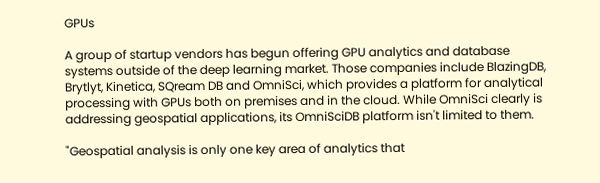GPUs

A group of startup vendors has begun offering GPU analytics and database systems outside of the deep learning market. Those companies include BlazingDB, Brytlyt, Kinetica, SQream DB and OmniSci, which provides a platform for analytical processing with GPUs both on premises and in the cloud. While OmniSci clearly is addressing geospatial applications, its OmniSciDB platform isn't limited to them.

"Geospatial analysis is only one key area of analytics that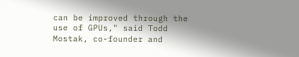can be improved through the use of GPUs," said Todd Mostak, co-founder and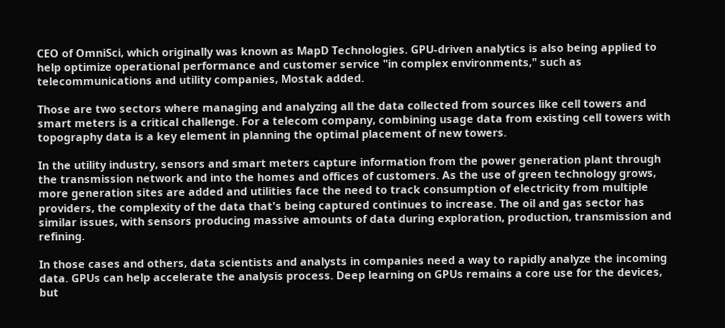CEO of OmniSci, which originally was known as MapD Technologies. GPU-driven analytics is also being applied to help optimize operational performance and customer service "in complex environments," such as telecommunications and utility companies, Mostak added.

Those are two sectors where managing and analyzing all the data collected from sources like cell towers and smart meters is a critical challenge. For a telecom company, combining usage data from existing cell towers with topography data is a key element in planning the optimal placement of new towers.

In the utility industry, sensors and smart meters capture information from the power generation plant through the transmission network and into the homes and offices of customers. As the use of green technology grows, more generation sites are added and utilities face the need to track consumption of electricity from multiple providers, the complexity of the data that's being captured continues to increase. The oil and gas sector has similar issues, with sensors producing massive amounts of data during exploration, production, transmission and refining.

In those cases and others, data scientists and analysts in companies need a way to rapidly analyze the incoming data. GPUs can help accelerate the analysis process. Deep learning on GPUs remains a core use for the devices, but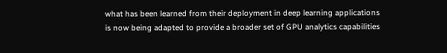what has been learned from their deployment in deep learning applications is now being adapted to provide a broader set of GPU analytics capabilities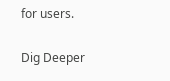for users.

Dig Deeper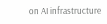on AI infrastructure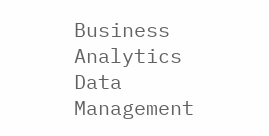Business Analytics
Data Management